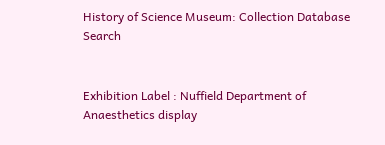History of Science Museum: Collection Database Search


Exhibition Label : Nuffield Department of Anaesthetics display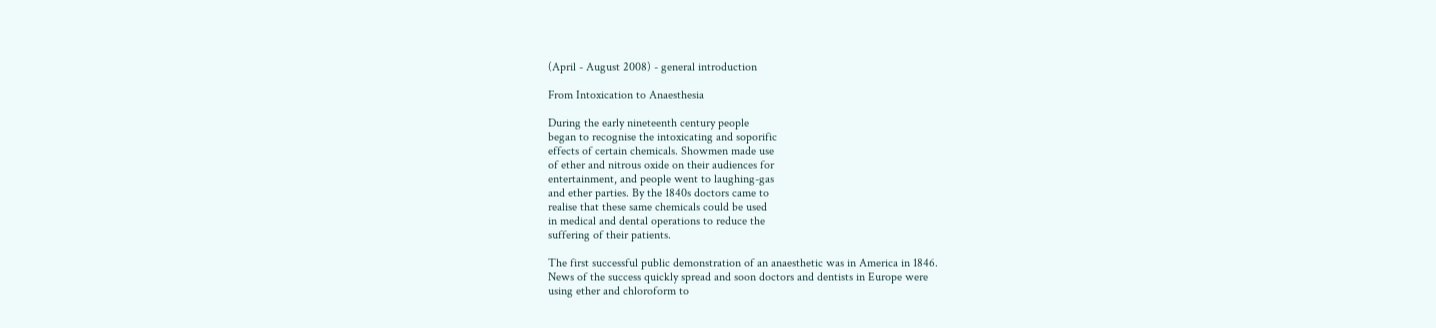(April - August 2008) - general introduction

From Intoxication to Anaesthesia

During the early nineteenth century people
began to recognise the intoxicating and soporific
effects of certain chemicals. Showmen made use
of ether and nitrous oxide on their audiences for
entertainment, and people went to laughing-gas
and ether parties. By the 1840s doctors came to
realise that these same chemicals could be used
in medical and dental operations to reduce the
suffering of their patients.

The first successful public demonstration of an anaesthetic was in America in 1846.
News of the success quickly spread and soon doctors and dentists in Europe were
using ether and chloroform to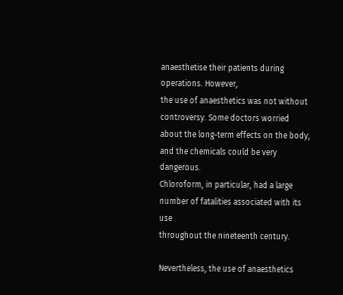anaesthetise their patients during operations. However,
the use of anaesthetics was not without controversy. Some doctors worried
about the long-term effects on the body, and the chemicals could be very dangerous.
Chloroform, in particular, had a large number of fatalities associated with its use
throughout the nineteenth century.

Nevertheless, the use of anaesthetics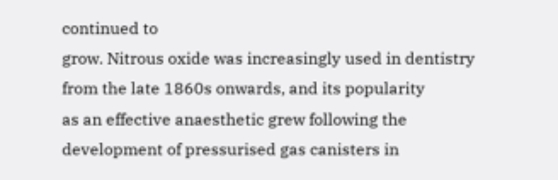continued to
grow. Nitrous oxide was increasingly used in dentistry
from the late 1860s onwards, and its popularity
as an effective anaesthetic grew following the
development of pressurised gas canisters in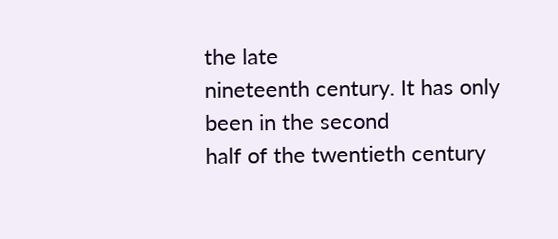the late
nineteenth century. It has only been in the second
half of the twentieth century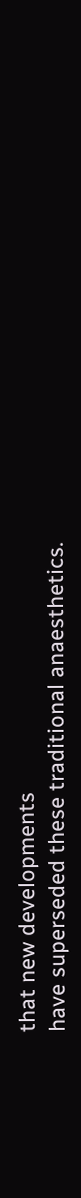that new developments
have superseded these traditional anaesthetics.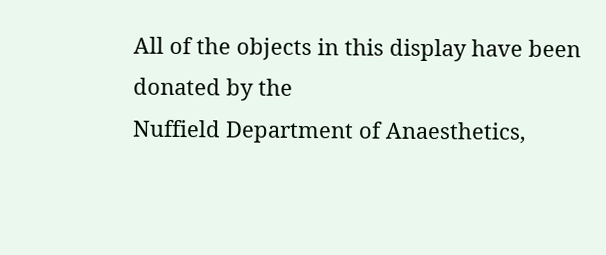All of the objects in this display have been donated by the
Nuffield Department of Anaesthetics,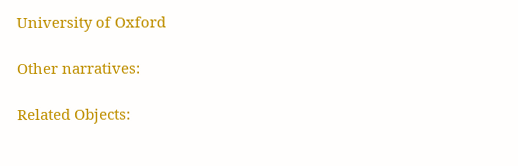University of Oxford

Other narratives:

Related Objects: